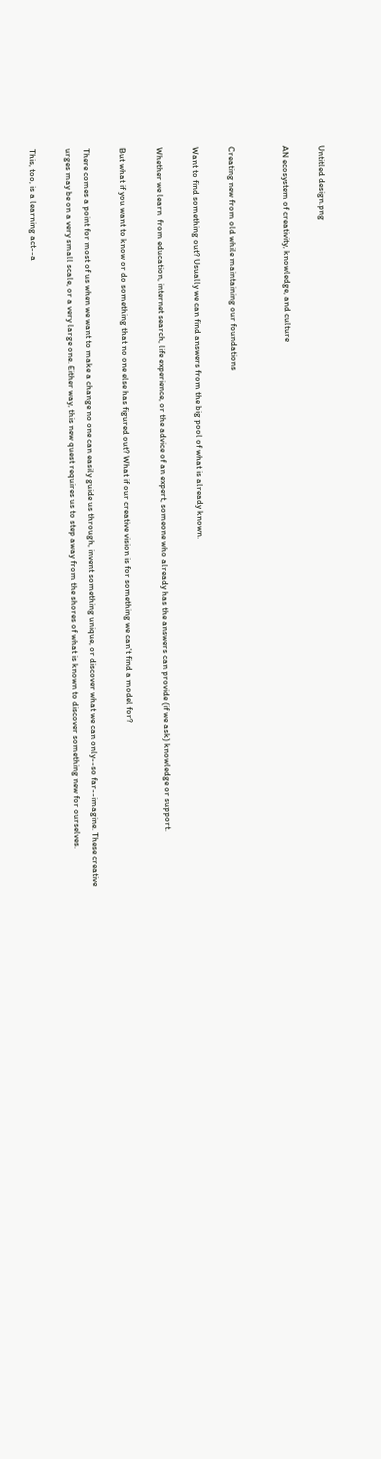Untitled design.png

AN ecosystem of creativity, knowledge, and culture


Creating new from old while maintaining our foundations

Want to find something out? Usually we can find answers from the big pool of what is already known.

Whether we learn  from education, internet search, life experience, or the advice of an expert, someone who already has the answers can provide (if we ask) knowledge or support.

But what if you want to know or do something that no one else has figured out? What if our creative vision is for something we can't find a model for?

There comes a point for most of us when we want to make a change no one can easily guide us through, invent something unique, or discover what we can only--so far--imagine. These creative urges may be on a very small scale, or a very large one. Either way, this new quest requires us to step away from the shores of what is known to discover something new for ourselves.

This, too, is a learning act--a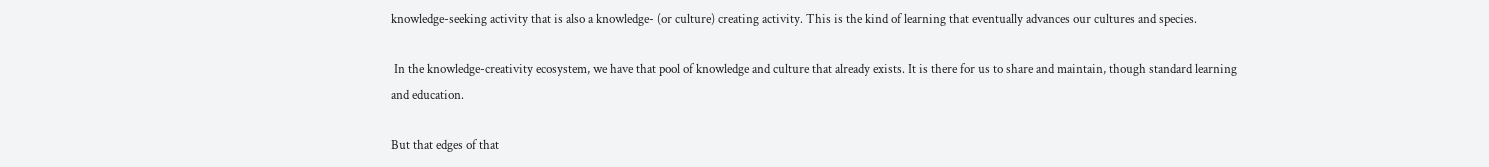knowledge-seeking activity that is also a knowledge- (or culture) creating activity. This is the kind of learning that eventually advances our cultures and species.

 In the knowledge-creativity ecosystem, we have that pool of knowledge and culture that already exists. It is there for us to share and maintain, though standard learning and education.

But that edges of that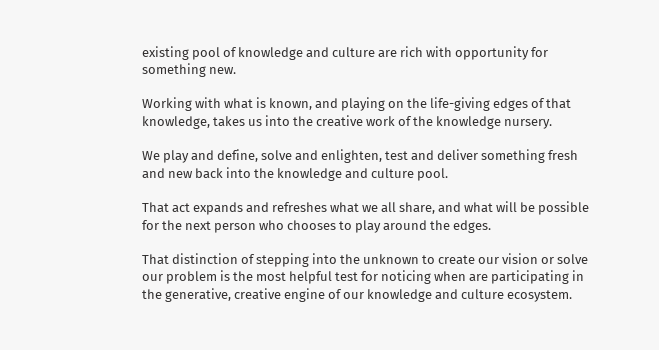existing pool of knowledge and culture are rich with opportunity for something new.

Working with what is known, and playing on the life-giving edges of that knowledge, takes us into the creative work of the knowledge nursery.

We play and define, solve and enlighten, test and deliver something fresh and new back into the knowledge and culture pool.

That act expands and refreshes what we all share, and what will be possible for the next person who chooses to play around the edges.

That distinction of stepping into the unknown to create our vision or solve our problem is the most helpful test for noticing when are participating in the generative, creative engine of our knowledge and culture ecosystem.